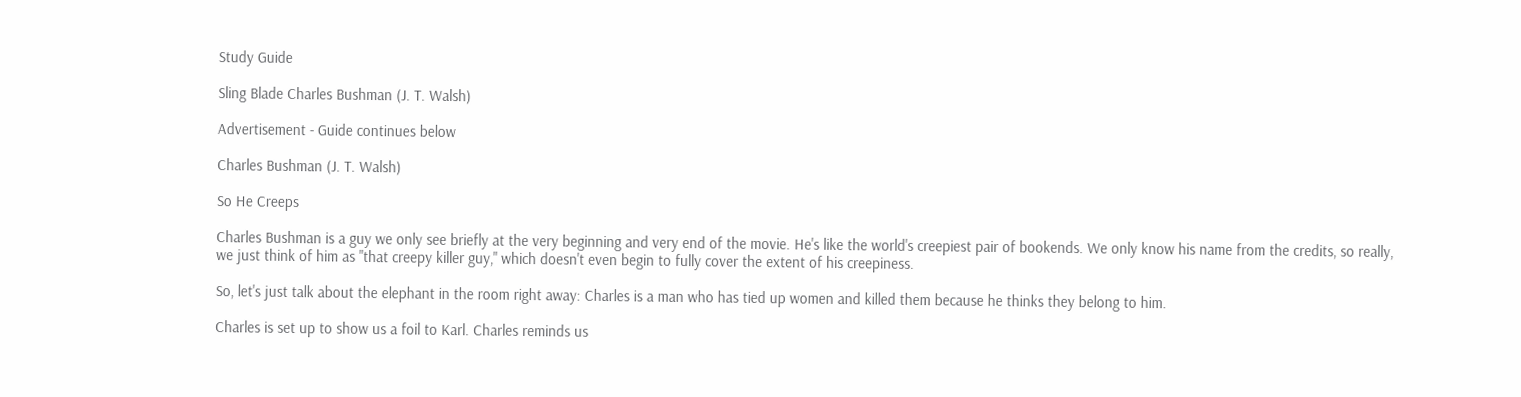Study Guide

Sling Blade Charles Bushman (J. T. Walsh)

Advertisement - Guide continues below

Charles Bushman (J. T. Walsh)

So He Creeps

Charles Bushman is a guy we only see briefly at the very beginning and very end of the movie. He's like the world's creepiest pair of bookends. We only know his name from the credits, so really, we just think of him as "that creepy killer guy," which doesn't even begin to fully cover the extent of his creepiness.

So, let's just talk about the elephant in the room right away: Charles is a man who has tied up women and killed them because he thinks they belong to him.

Charles is set up to show us a foil to Karl. Charles reminds us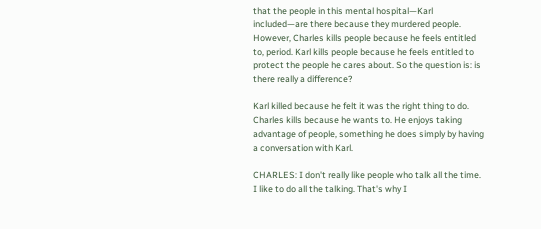that the people in this mental hospital—Karl included—are there because they murdered people. However, Charles kills people because he feels entitled to, period. Karl kills people because he feels entitled to protect the people he cares about. So the question is: is there really a difference?

Karl killed because he felt it was the right thing to do. Charles kills because he wants to. He enjoys taking advantage of people, something he does simply by having a conversation with Karl.

CHARLES: I don't really like people who talk all the time. I like to do all the talking. That's why I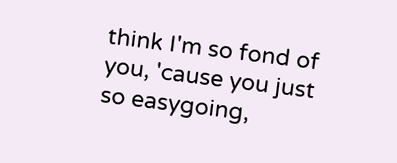think I'm so fond of you, 'cause you just so easygoing,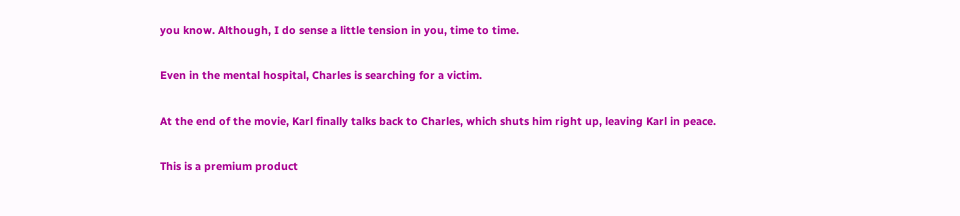you know. Although, I do sense a little tension in you, time to time.

Even in the mental hospital, Charles is searching for a victim.

At the end of the movie, Karl finally talks back to Charles, which shuts him right up, leaving Karl in peace.

This is a premium product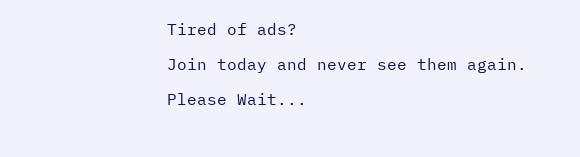Tired of ads?

Join today and never see them again.

Please Wait...